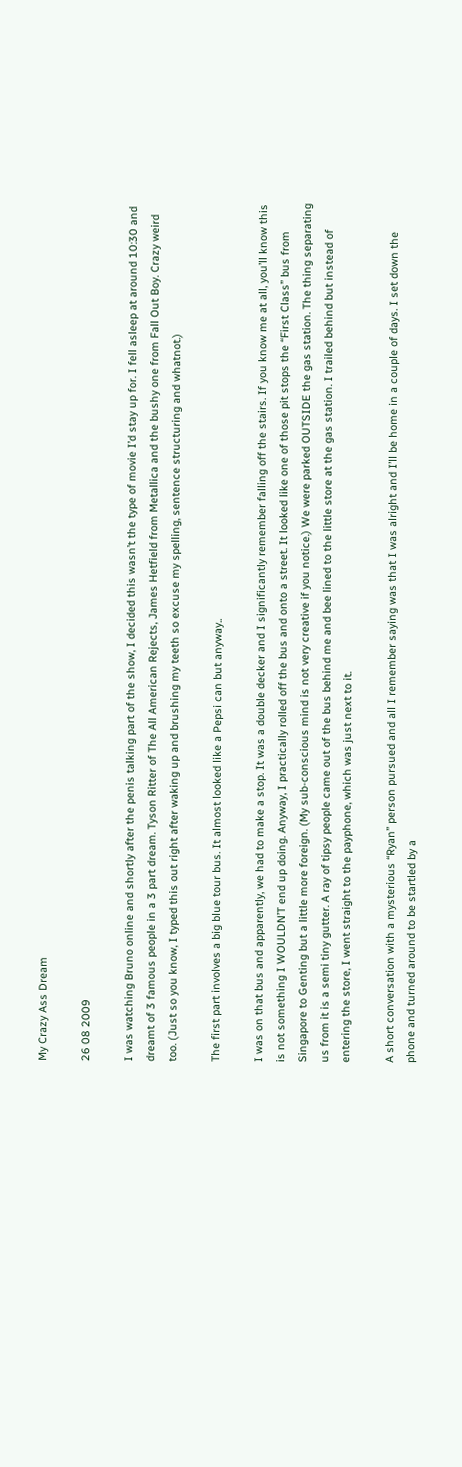My Crazy Ass Dream

26 08 2009

I was watching Bruno online and shortly after the penis talking part of the show, I decided this wasn’t the type of movie I’d stay up for. I fell asleep at around 10:30 and dreamt of 3 famous people in a 3 part dream. Tyson Ritter of The All American Rejects, James Hetfield from Metallica and the bushy one from Fall Out Boy. Crazy weird too. (Just so you know, I typed this out right after waking up and brushing my teeth so excuse my spelling, sentence structuring and whatnot.)

The first part involves a big blue tour bus. It almost looked like a Pepsi can but anyway..

I was on that bus and apparently, we had to make a stop. It was a double decker and I significantly remember falling off the stairs. If you know me at all, you’ll know this is not something I WOULDN’T end up doing. Anyway, I practically rolled off the bus and onto a street. It looked like one of those pit stops the “First Class” bus from Singapore to Genting but a little more foreign. (My sub-conscious mind is not very creative if you notice.) We were parked OUTSIDE the gas station. The thing separating us from it is a semi tiny gutter. A ray of tipsy people came out of the bus behind me and bee lined to the little store at the gas station. I trailed behind but instead of entering the store, I went straight to the payphone, which was just next to it.

A short conversation with a mysterious “Ryan” person pursued and all I remember saying was that I was alright and I’ll be home in a couple of days. I set down the phone and turned around to be startled by a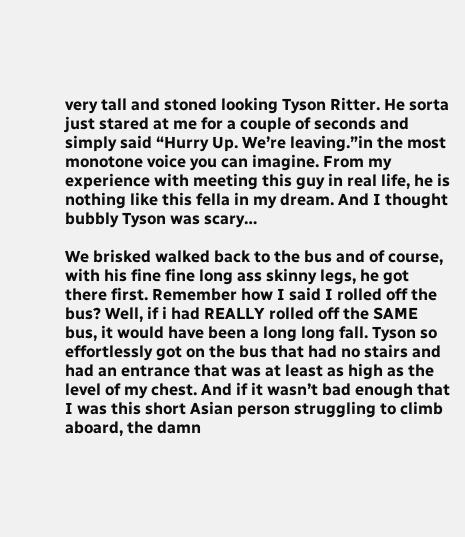very tall and stoned looking Tyson Ritter. He sorta just stared at me for a couple of seconds and simply said “Hurry Up. We’re leaving.”in the most monotone voice you can imagine. From my experience with meeting this guy in real life, he is nothing like this fella in my dream. And I thought bubbly Tyson was scary…

We brisked walked back to the bus and of course, with his fine fine long ass skinny legs, he got there first. Remember how I said I rolled off the bus? Well, if i had REALLY rolled off the SAME bus, it would have been a long long fall. Tyson so effortlessly got on the bus that had no stairs and had an entrance that was at least as high as the level of my chest. And if it wasn’t bad enough that I was this short Asian person struggling to climb aboard, the damn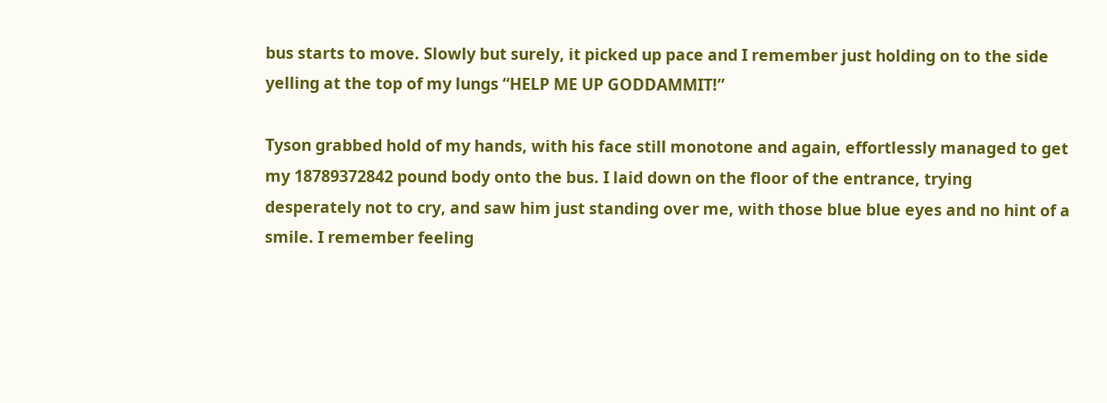bus starts to move. Slowly but surely, it picked up pace and I remember just holding on to the side yelling at the top of my lungs “HELP ME UP GODDAMMIT!”

Tyson grabbed hold of my hands, with his face still monotone and again, effortlessly managed to get my 18789372842 pound body onto the bus. I laid down on the floor of the entrance, trying desperately not to cry, and saw him just standing over me, with those blue blue eyes and no hint of a smile. I remember feeling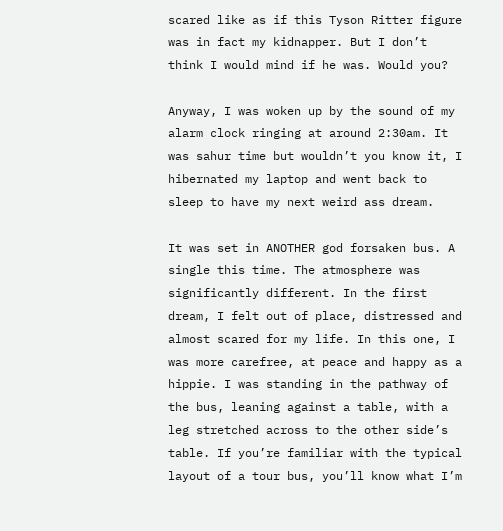scared like as if this Tyson Ritter figure was in fact my kidnapper. But I don’t think I would mind if he was. Would you?

Anyway, I was woken up by the sound of my alarm clock ringing at around 2:30am. It was sahur time but wouldn’t you know it, I hibernated my laptop and went back to sleep to have my next weird ass dream.

It was set in ANOTHER god forsaken bus. A single this time. The atmosphere was significantly different. In the first dream, I felt out of place, distressed and almost scared for my life. In this one, I was more carefree, at peace and happy as a hippie. I was standing in the pathway of the bus, leaning against a table, with a leg stretched across to the other side’s table. If you’re familiar with the typical layout of a tour bus, you’ll know what I’m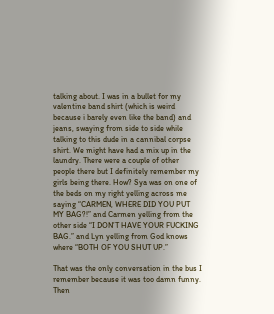talking about. I was in a bullet for my valentine band shirt (which is weird because i barely even like the band) and jeans, swaying from side to side while talking to this dude in a cannibal corpse shirt. We might have had a mix up in the laundry. There were a couple of other people there but I definitely remember my girls being there. How? Sya was on one of the beds on my right yelling across me saying “CARMEN, WHERE DID YOU PUT MY BAG?!” and Carmen yelling from the other side “I DON’T HAVE YOUR FUCKING BAG.” and Lyn yelling from God knows where “BOTH OF YOU SHUT UP.”

That was the only conversation in the bus I remember because it was too damn funny. Then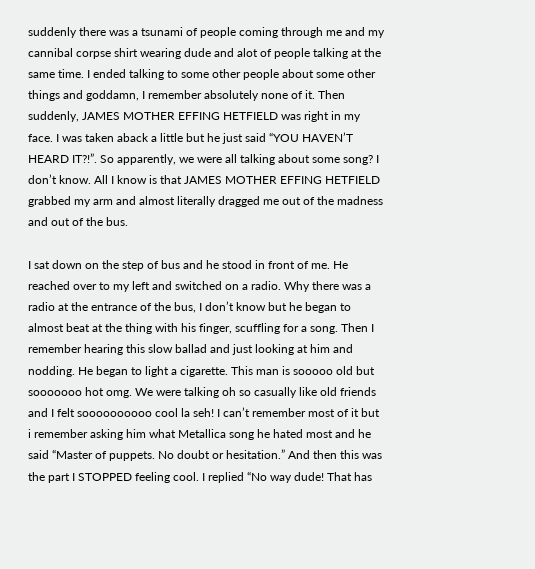suddenly there was a tsunami of people coming through me and my cannibal corpse shirt wearing dude and alot of people talking at the same time. I ended talking to some other people about some other things and goddamn, I remember absolutely none of it. Then suddenly, JAMES MOTHER EFFING HETFIELD was right in my face. I was taken aback a little but he just said “YOU HAVEN’T HEARD IT?!”. So apparently, we were all talking about some song? I don’t know. All I know is that JAMES MOTHER EFFING HETFIELD grabbed my arm and almost literally dragged me out of the madness and out of the bus.

I sat down on the step of bus and he stood in front of me. He reached over to my left and switched on a radio. Why there was a radio at the entrance of the bus, I don’t know but he began to almost beat at the thing with his finger, scuffling for a song. Then I remember hearing this slow ballad and just looking at him and nodding. He began to light a cigarette. This man is sooooo old but sooooooo hot omg. We were talking oh so casually like old friends and I felt soooooooooo cool la seh! I can’t remember most of it but i remember asking him what Metallica song he hated most and he said “Master of puppets. No doubt or hesitation.” And then this was the part I STOPPED feeling cool. I replied “No way dude! That has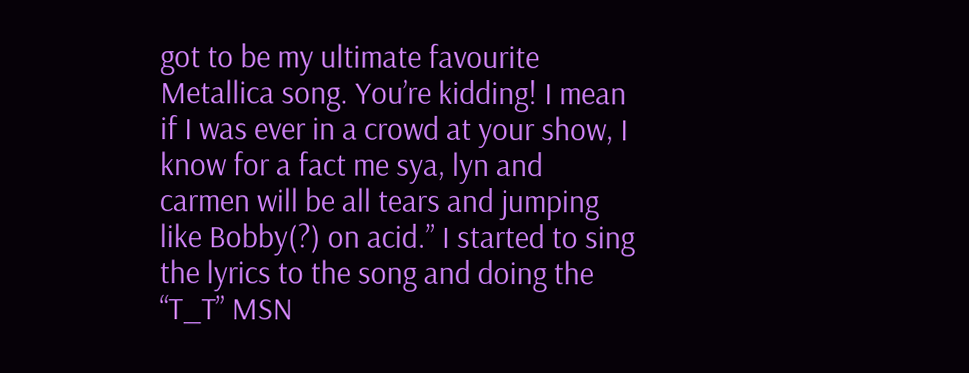got to be my ultimate favourite Metallica song. You’re kidding! I mean if I was ever in a crowd at your show, I know for a fact me sya, lyn and carmen will be all tears and jumping like Bobby(?) on acid.” I started to sing the lyrics to the song and doing the “T_T” MSN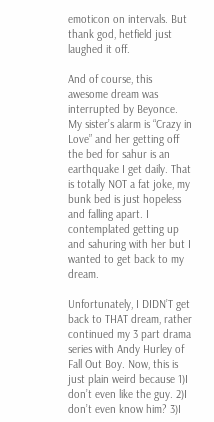emoticon on intervals. But thank god, hetfield just laughed it off.

And of course, this awesome dream was interrupted by Beyonce. My sister’s alarm is “Crazy in Love” and her getting off the bed for sahur is an earthquake I get daily. That is totally NOT a fat joke, my bunk bed is just hopeless and falling apart. I contemplated getting up and sahuring with her but I wanted to get back to my dream.

Unfortunately, I DIDN’T get back to THAT dream, rather continued my 3 part drama series with Andy Hurley of Fall Out Boy. Now, this is just plain weird because 1)I don’t even like the guy. 2)I don’t even know him? 3)I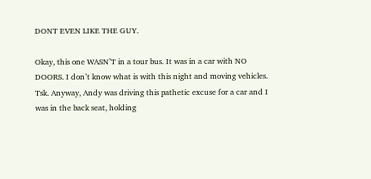DONT EVEN LIKE THE GUY.

Okay, this one WASN’T in a tour bus. It was in a car with NO DOORS. I don’t know what is with this night and moving vehicles. Tsk. Anyway, Andy was driving this pathetic excuse for a car and I was in the back seat, holding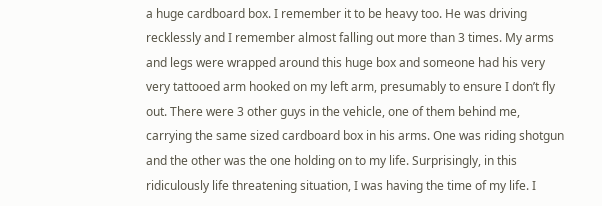a huge cardboard box. I remember it to be heavy too. He was driving recklessly and I remember almost falling out more than 3 times. My arms and legs were wrapped around this huge box and someone had his very very tattooed arm hooked on my left arm, presumably to ensure I don’t fly out. There were 3 other guys in the vehicle, one of them behind me, carrying the same sized cardboard box in his arms. One was riding shotgun and the other was the one holding on to my life. Surprisingly, in this ridiculously life threatening situation, I was having the time of my life. I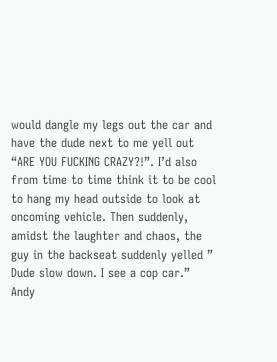would dangle my legs out the car and have the dude next to me yell out “ARE YOU FUCKING CRAZY?!”. I’d also from time to time think it to be cool to hang my head outside to look at oncoming vehicle. Then suddenly, amidst the laughter and chaos, the guy in the backseat suddenly yelled ” Dude slow down. I see a cop car.” Andy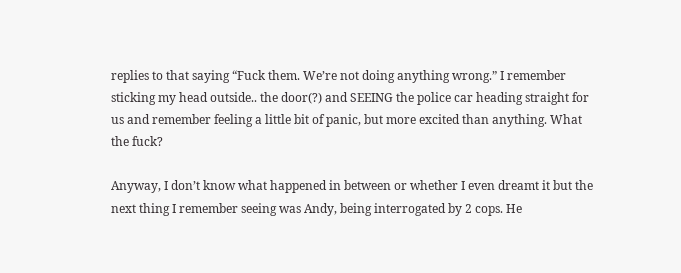replies to that saying “Fuck them. We’re not doing anything wrong.” I remember sticking my head outside.. the door(?) and SEEING the police car heading straight for us and remember feeling a little bit of panic, but more excited than anything. What the fuck?

Anyway, I don’t know what happened in between or whether I even dreamt it but the next thing I remember seeing was Andy, being interrogated by 2 cops. He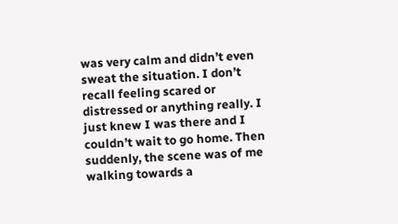was very calm and didn’t even sweat the situation. I don’t recall feeling scared or distressed or anything really. I just knew I was there and I couldn’t wait to go home. Then suddenly, the scene was of me walking towards a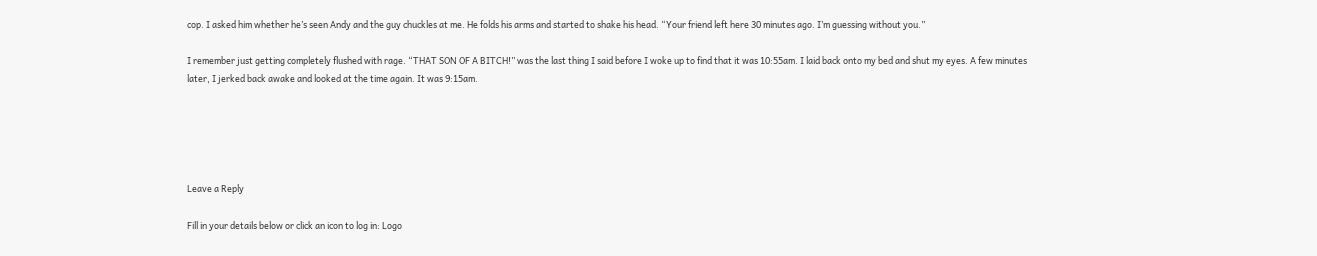cop. I asked him whether he’s seen Andy and the guy chuckles at me. He folds his arms and started to shake his head. “Your friend left here 30 minutes ago. I’m guessing without you.”

I remember just getting completely flushed with rage. “THAT SON OF A BITCH!” was the last thing I said before I woke up to find that it was 10:55am. I laid back onto my bed and shut my eyes. A few minutes later, I jerked back awake and looked at the time again. It was 9:15am.





Leave a Reply

Fill in your details below or click an icon to log in: Logo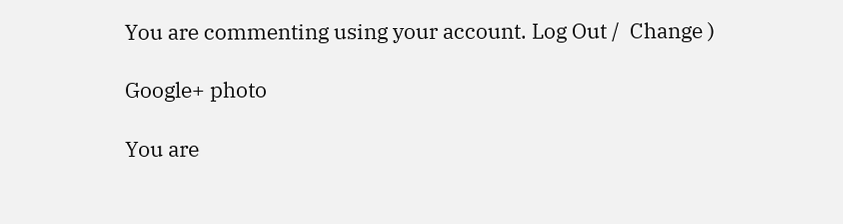You are commenting using your account. Log Out /  Change )

Google+ photo

You are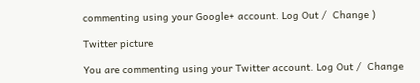commenting using your Google+ account. Log Out /  Change )

Twitter picture

You are commenting using your Twitter account. Log Out /  Change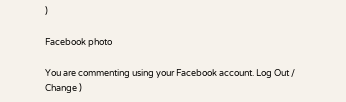)

Facebook photo

You are commenting using your Facebook account. Log Out /  Change )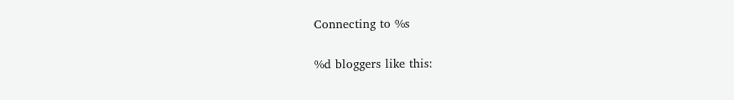Connecting to %s

%d bloggers like this: